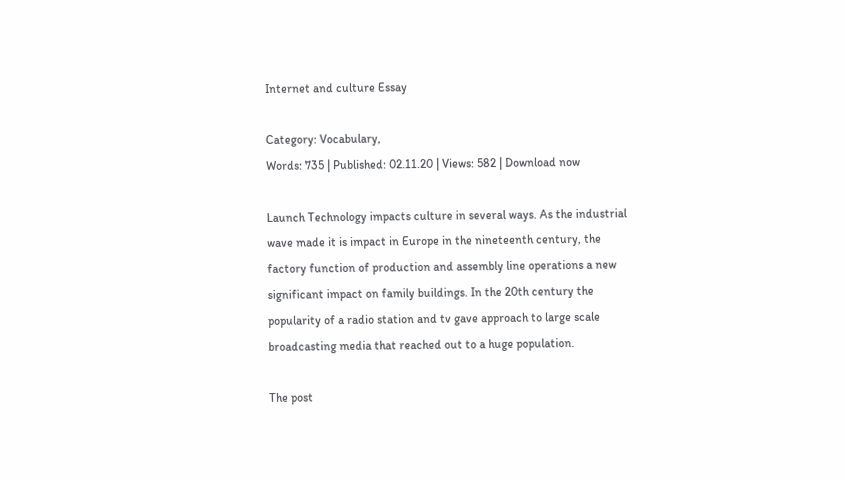Internet and culture Essay

Category: Vocabulary,
Words: 735 | Published: 02.11.20 | Views: 582 | Download now

Launch Technology impacts culture in several ways. As the industrial wave made it is impact in Europe in the nineteenth century, the factory function of production and assembly line operations a new significant impact on family buildings. In the 20th century the popularity of a radio station and tv gave approach to large scale broadcasting media that reached out to a huge population.

The post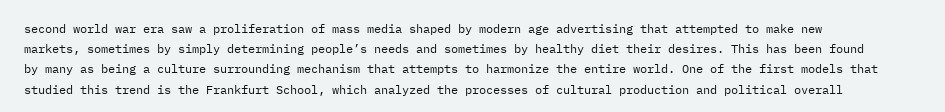second world war era saw a proliferation of mass media shaped by modern age advertising that attempted to make new markets, sometimes by simply determining people’s needs and sometimes by healthy diet their desires. This has been found by many as being a culture surrounding mechanism that attempts to harmonize the entire world. One of the first models that studied this trend is the Frankfurt School, which analyzed the processes of cultural production and political overall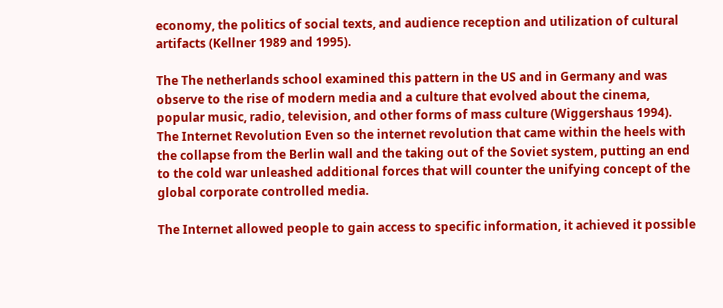economy, the politics of social texts, and audience reception and utilization of cultural artifacts (Kellner 1989 and 1995).

The The netherlands school examined this pattern in the US and in Germany and was observe to the rise of modern media and a culture that evolved about the cinema, popular music, radio, television, and other forms of mass culture (Wiggershaus 1994). The Internet Revolution Even so the internet revolution that came within the heels with the collapse from the Berlin wall and the taking out of the Soviet system, putting an end to the cold war unleashed additional forces that will counter the unifying concept of the global corporate controlled media.

The Internet allowed people to gain access to specific information, it achieved it possible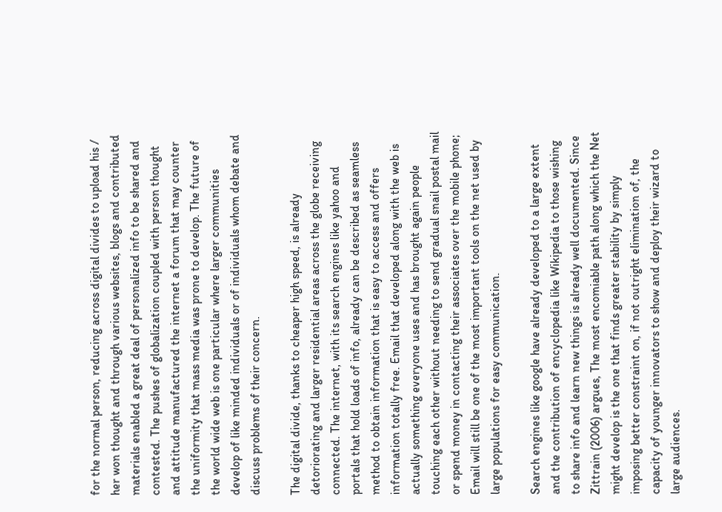for the normal person, reducing across digital divides to upload his / her won thought and through various websites, blogs and contributed materials enabled a great deal of personalized info to be shared and contested. The pushes of globalization coupled with person thought and attitude manufactured the internet a forum that may counter the uniformity that mass media was prone to develop. The future of the world wide web is one particular where larger communities develop of like minded individuals or of individuals whom debate and discuss problems of their concern.

The digital divide, thanks to cheaper high speed, is already detoriorating and larger residential areas across the globe receiving connected. The internet, with its search engines like yahoo and portals that hold loads of info, already can be described as seamless method to obtain information that is easy to access and offers information totally free. Email that developed along with the web is actually something everyone uses and has brought again people touching each other without needing to send gradual snail postal mail or spend money in contacting their associates over the mobile phone; Email will still be one of the most important tools on the net used by large populations for easy communication.

Search engines like google have already developed to a large extent and the contribution of encyclopedia like Wikipedia to those wishing to share info and learn new things is already well documented. Since Zittrain (2006) argues, The most encomiable path along which the Net might develop is the one that finds greater stability by simply imposing better constraint on, if not outright elimination of, the capacity of younger innovators to show and deploy their wizard to large audiences.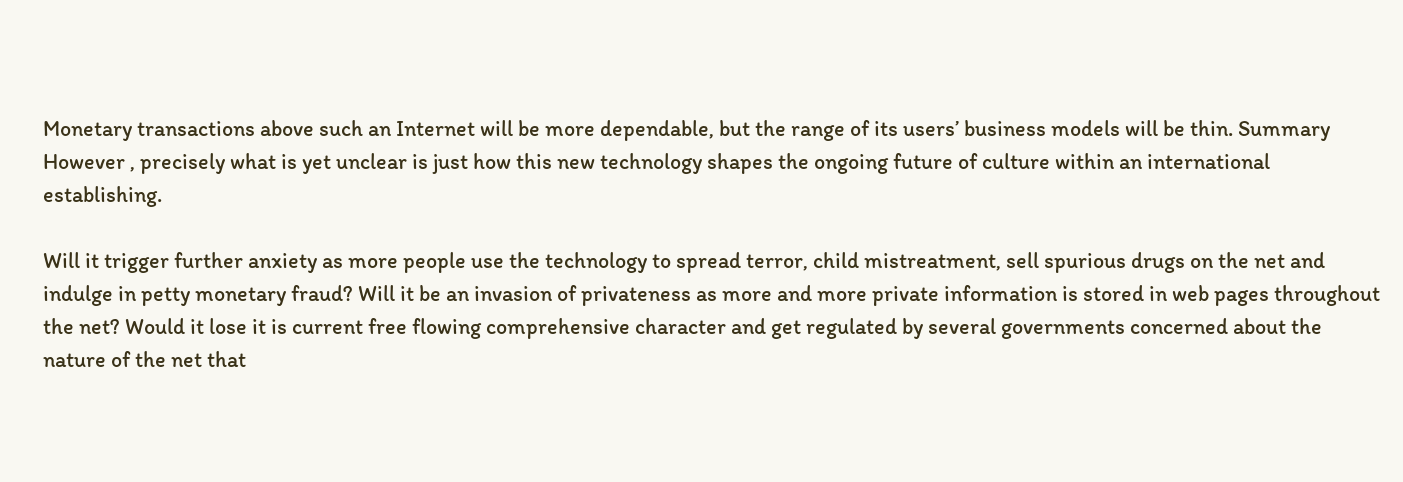Monetary transactions above such an Internet will be more dependable, but the range of its users’ business models will be thin. Summary However , precisely what is yet unclear is just how this new technology shapes the ongoing future of culture within an international establishing.

Will it trigger further anxiety as more people use the technology to spread terror, child mistreatment, sell spurious drugs on the net and indulge in petty monetary fraud? Will it be an invasion of privateness as more and more private information is stored in web pages throughout the net? Would it lose it is current free flowing comprehensive character and get regulated by several governments concerned about the nature of the net that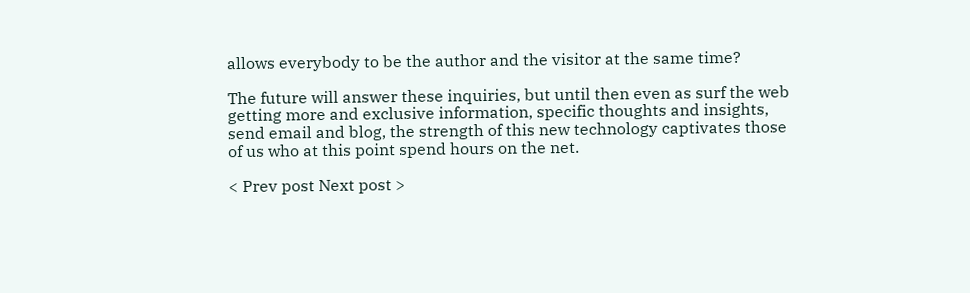allows everybody to be the author and the visitor at the same time?

The future will answer these inquiries, but until then even as surf the web getting more and exclusive information, specific thoughts and insights, send email and blog, the strength of this new technology captivates those of us who at this point spend hours on the net.

< Prev post Next post >